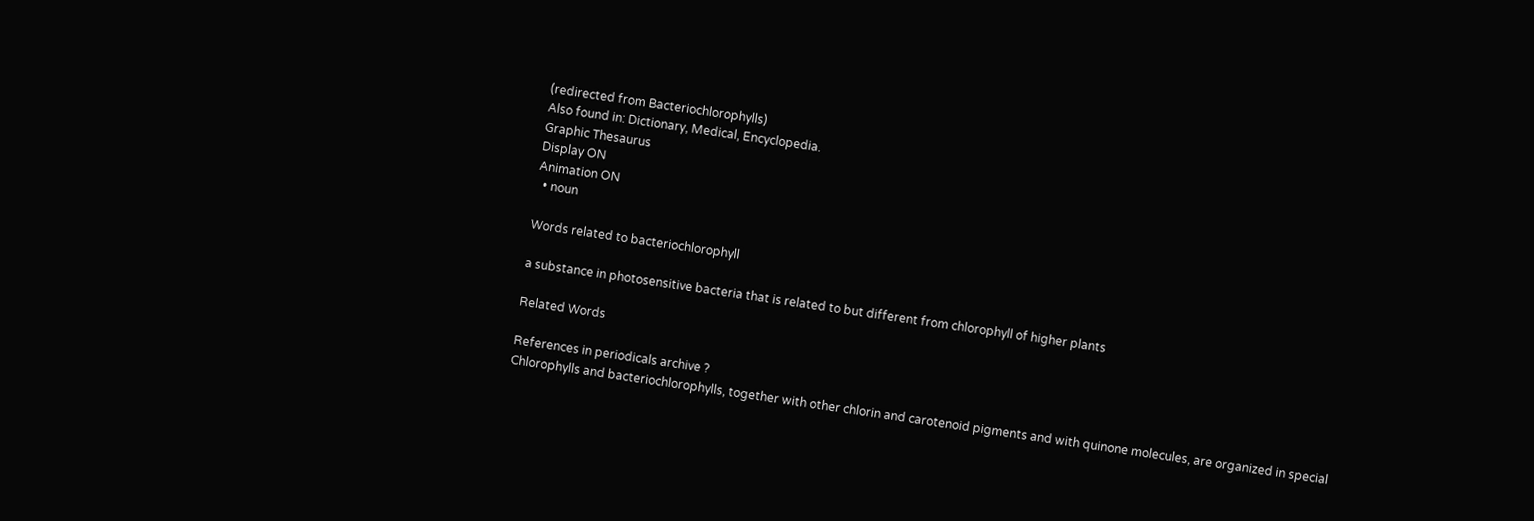(redirected from Bacteriochlorophylls)
Also found in: Dictionary, Medical, Encyclopedia.
Graphic Thesaurus
Display ON
Animation ON
  • noun

Words related to bacteriochlorophyll

a substance in photosensitive bacteria that is related to but different from chlorophyll of higher plants

Related Words

References in periodicals archive ?
Chlorophylls and bacteriochlorophylls, together with other chlorin and carotenoid pigments and with quinone molecules, are organized in special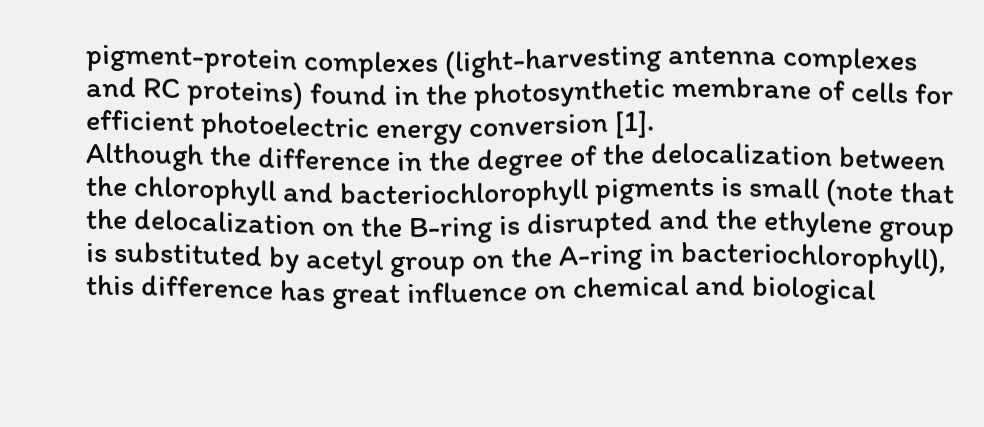pigment-protein complexes (light-harvesting antenna complexes and RC proteins) found in the photosynthetic membrane of cells for efficient photoelectric energy conversion [1].
Although the difference in the degree of the delocalization between the chlorophyll and bacteriochlorophyll pigments is small (note that the delocalization on the B-ring is disrupted and the ethylene group is substituted by acetyl group on the A-ring in bacteriochlorophyll), this difference has great influence on chemical and biological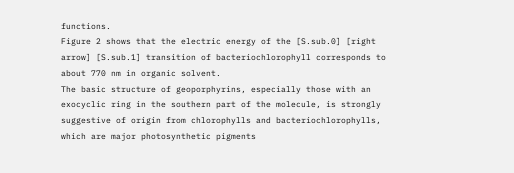functions.
Figure 2 shows that the electric energy of the [S.sub.0] [right arrow] [S.sub.1] transition of bacteriochlorophyll corresponds to about 770 nm in organic solvent.
The basic structure of geoporphyrins, especially those with an exocyclic ring in the southern part of the molecule, is strongly suggestive of origin from chlorophylls and bacteriochlorophylls, which are major photosynthetic pigments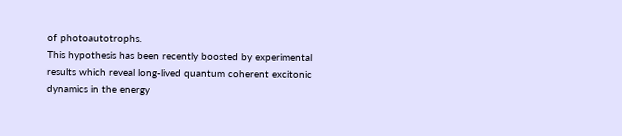of photoautotrophs.
This hypothesis has been recently boosted by experimental results which reveal long-lived quantum coherent excitonic dynamics in the energy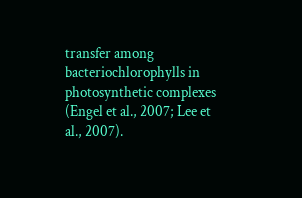transfer among bacteriochlorophylls in photosynthetic complexes (Engel et al., 2007; Lee et al., 2007).